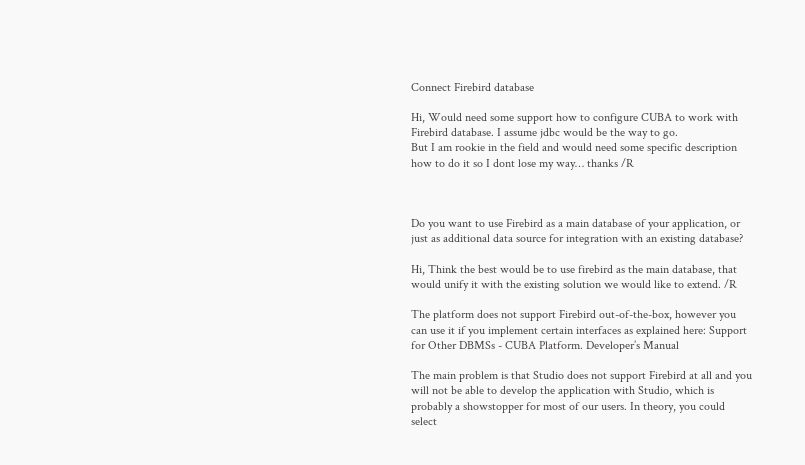Connect Firebird database

Hi, Would need some support how to configure CUBA to work with Firebird database. I assume jdbc would be the way to go.
But I am rookie in the field and would need some specific description how to do it so I dont lose my way… thanks /R



Do you want to use Firebird as a main database of your application, or just as additional data source for integration with an existing database?

Hi, Think the best would be to use firebird as the main database, that would unify it with the existing solution we would like to extend. /R

The platform does not support Firebird out-of-the-box, however you can use it if you implement certain interfaces as explained here: Support for Other DBMSs - CUBA Platform. Developer’s Manual

The main problem is that Studio does not support Firebird at all and you will not be able to develop the application with Studio, which is probably a showstopper for most of our users. In theory, you could select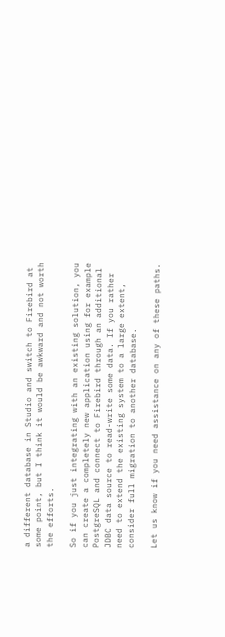a different database in Studio and switch to Firebird at some point, but I think it would be awkward and not worth the efforts.

So if you just integrating with an existing solution, you can create a completely new application using for example PostgreSQL and connect to Firebird through an additional JDBC data source to read-write some data. If you rather need to extend the existing system to a large extent, consider full migration to another database.

Let us know if you need assistance on any of these paths.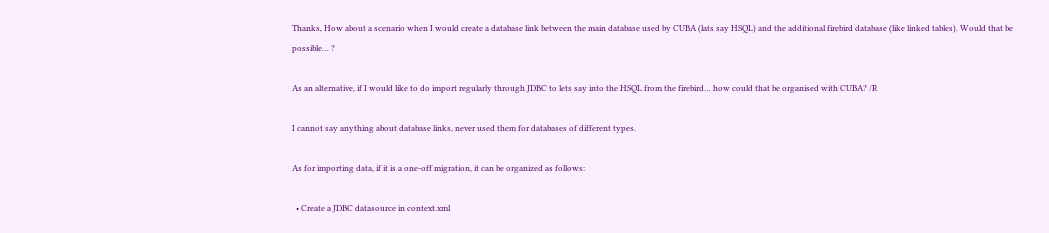Thanks, How about a scenario when I would create a database link between the main database used by CUBA (lats say HSQL) and the additional firebird database (like linked tables). Would that be possible… ?

As an alternative, if I would like to do import regularly through JDBC to lets say into the HSQL from the firebird… how could that be organised with CUBA? /R

I cannot say anything about database links, never used them for databases of different types.

As for importing data, if it is a one-off migration, it can be organized as follows:

  • Create a JDBC datasource in context.xml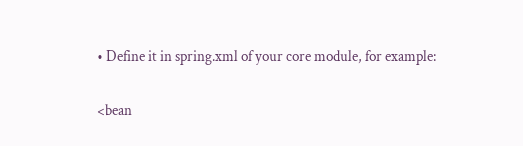• Define it in spring.xml of your core module, for example:

<bean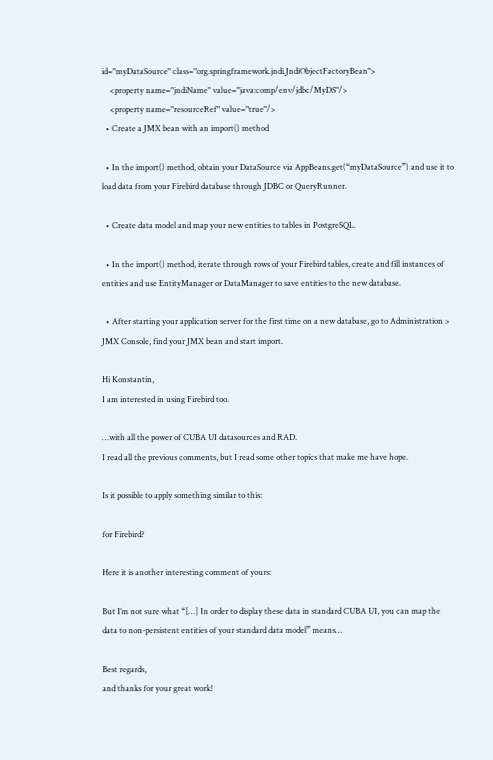id="myDataSource" class="org.springframework.jndi.JndiObjectFactoryBean">
    <property name="jndiName" value="java:comp/env/jdbc/MyDS"/>
    <property name="resourceRef" value="true"/>
  • Create a JMX bean with an import() method

  • In the import() method, obtain your DataSource via AppBeans.get(“myDataSource”) and use it to load data from your Firebird database through JDBC or QueryRunner.

  • Create data model and map your new entities to tables in PostgreSQL.

  • In the import() method, iterate through rows of your Firebird tables, create and fill instances of entities and use EntityManager or DataManager to save entities to the new database.

  • After starting your application server for the first time on a new database, go to Administration > JMX Console, find your JMX bean and start import.

Hi Konstantin,
I am interested in using Firebird too.

…with all the power of CUBA UI datasources and RAD.
I read all the previous comments, but I read some other topics that make me have hope.

Is it possible to apply something similar to this:

for Firebird?

Here it is another interesting comment of yours:

But I’m not sure what “[…] In order to display these data in standard CUBA UI, you can map the data to non-persistent entities of your standard data model” means…

Best regards,
and thanks for your great work!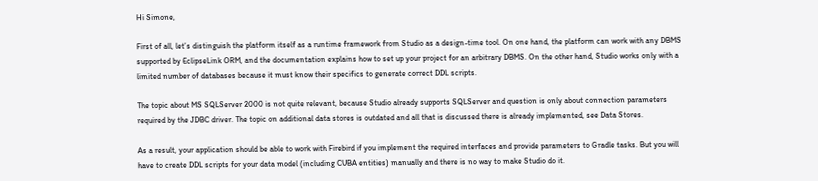Hi Simone,

First of all, let’s distinguish the platform itself as a runtime framework from Studio as a design-time tool. On one hand, the platform can work with any DBMS supported by EclipseLink ORM, and the documentation explains how to set up your project for an arbitrary DBMS. On the other hand, Studio works only with a limited number of databases because it must know their specifics to generate correct DDL scripts.

The topic about MS SQLServer 2000 is not quite relevant, because Studio already supports SQLServer and question is only about connection parameters required by the JDBC driver. The topic on additional data stores is outdated and all that is discussed there is already implemented, see Data Stores.

As a result, your application should be able to work with Firebird if you implement the required interfaces and provide parameters to Gradle tasks. But you will have to create DDL scripts for your data model (including CUBA entities) manually and there is no way to make Studio do it.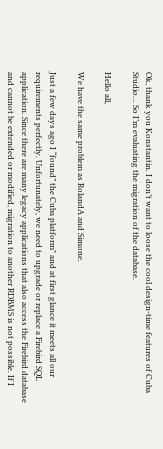Ok, thank you Konstantin. I don’t want to loose the cool design-time features of Cuba Studio… So I’m evaluating the migration of the database.

Hello all,

We have the same problem as RolandA and Simone.

Just a few days ago I “found” the Cuba platform" and at first glance it meets all our requirements perfectly. Unfortunately, we need to upgrade or replace a Firebird SQL application. Since there are many legacy applications that also access the Firebird database and cannot be extended or modified, migration to another RDBMS is not possible. If I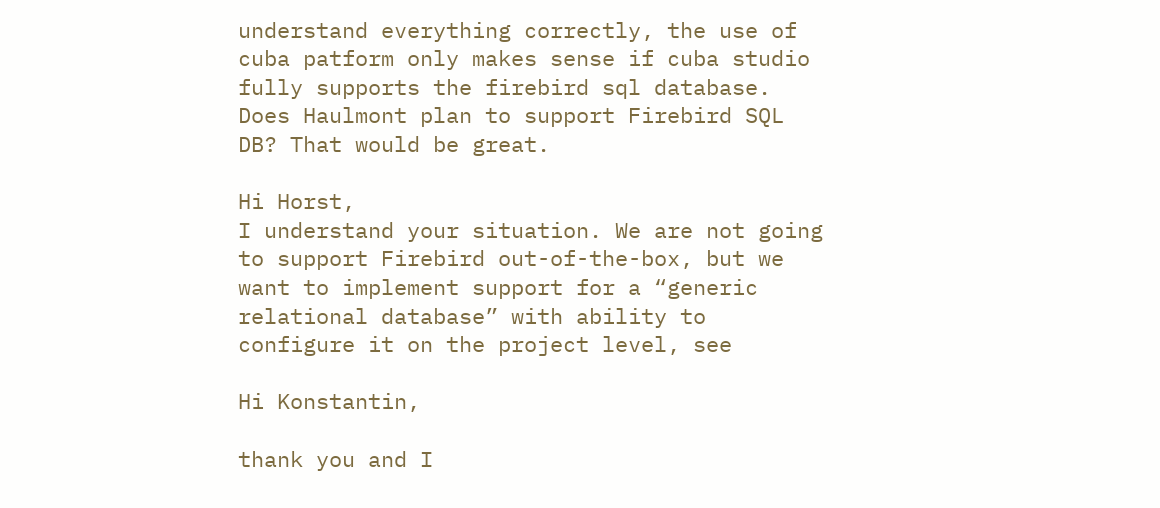understand everything correctly, the use of cuba patform only makes sense if cuba studio fully supports the firebird sql database. Does Haulmont plan to support Firebird SQL DB? That would be great.

Hi Horst,
I understand your situation. We are not going to support Firebird out-of-the-box, but we want to implement support for a “generic relational database” with ability to configure it on the project level, see

Hi Konstantin,

thank you and I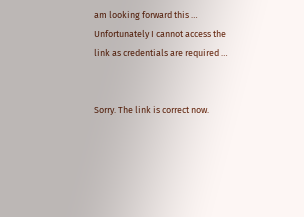am looking forward this …
Unfortunately I cannot access the link as credentials are required …


Sorry. The link is correct now.